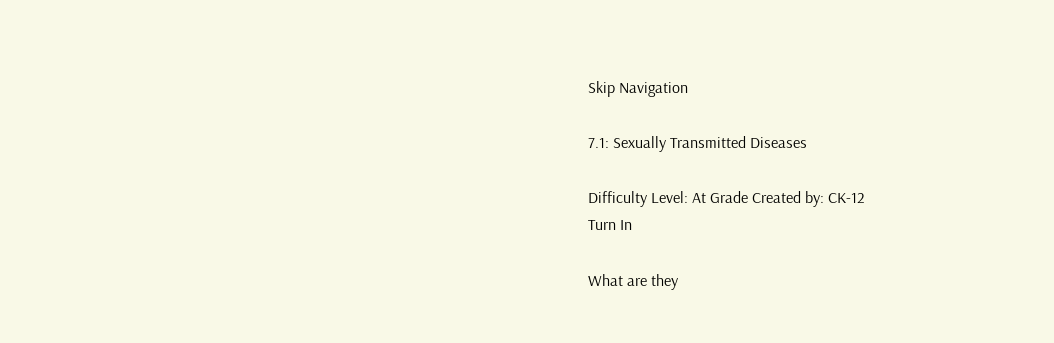Skip Navigation

7.1: Sexually Transmitted Diseases

Difficulty Level: At Grade Created by: CK-12
Turn In

What are they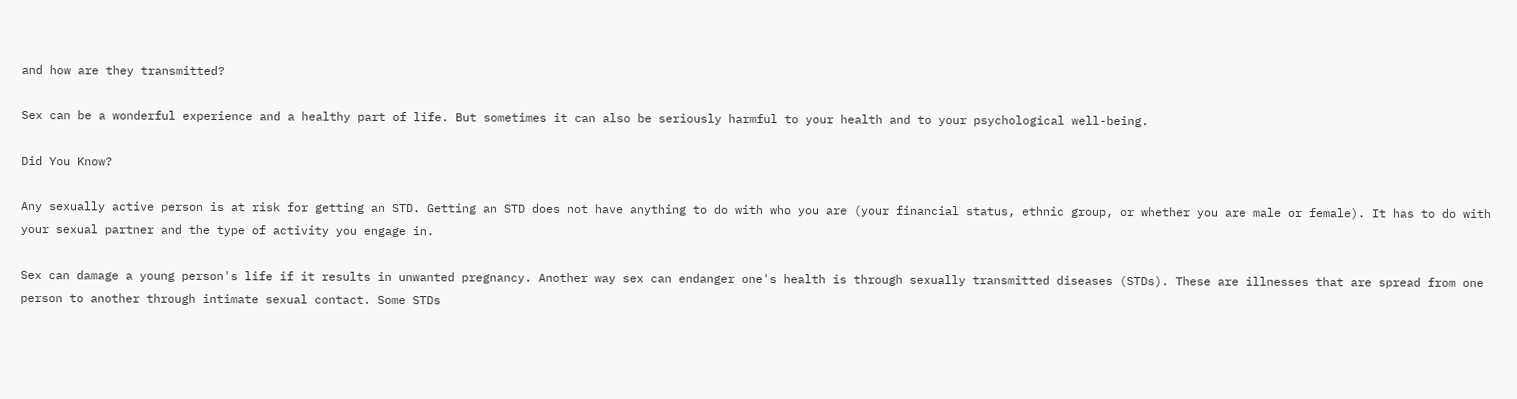and how are they transmitted?

Sex can be a wonderful experience and a healthy part of life. But sometimes it can also be seriously harmful to your health and to your psychological well-being.

Did You Know?

Any sexually active person is at risk for getting an STD. Getting an STD does not have anything to do with who you are (your financial status, ethnic group, or whether you are male or female). It has to do with your sexual partner and the type of activity you engage in.

Sex can damage a young person's life if it results in unwanted pregnancy. Another way sex can endanger one's health is through sexually transmitted diseases (STDs). These are illnesses that are spread from one person to another through intimate sexual contact. Some STDs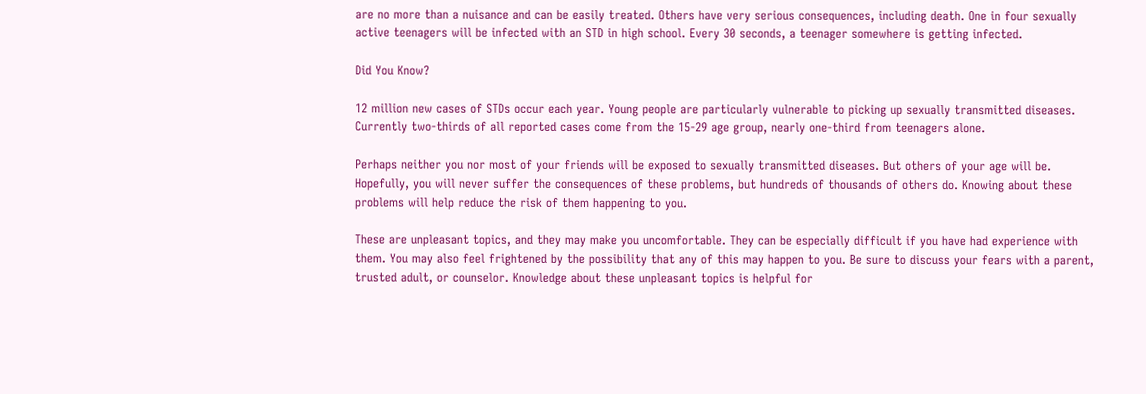are no more than a nuisance and can be easily treated. Others have very serious consequences, including death. One in four sexually active teenagers will be infected with an STD in high school. Every 30 seconds, a teenager somewhere is getting infected.

Did You Know?

12 million new cases of STDs occur each year. Young people are particularly vulnerable to picking up sexually transmitted diseases. Currently two-thirds of all reported cases come from the 15-29 age group, nearly one-third from teenagers alone.

Perhaps neither you nor most of your friends will be exposed to sexually transmitted diseases. But others of your age will be. Hopefully, you will never suffer the consequences of these problems, but hundreds of thousands of others do. Knowing about these problems will help reduce the risk of them happening to you.

These are unpleasant topics, and they may make you uncomfortable. They can be especially difficult if you have had experience with them. You may also feel frightened by the possibility that any of this may happen to you. Be sure to discuss your fears with a parent, trusted adult, or counselor. Knowledge about these unpleasant topics is helpful for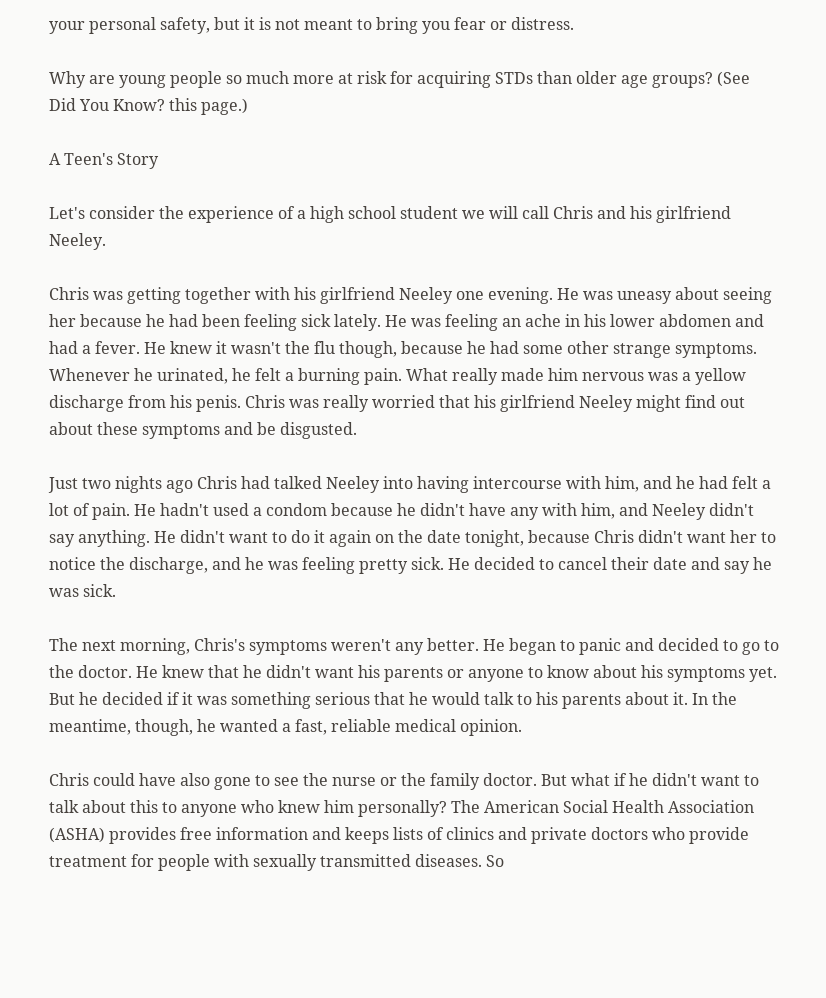your personal safety, but it is not meant to bring you fear or distress.

Why are young people so much more at risk for acquiring STDs than older age groups? (See Did You Know? this page.)

A Teen's Story

Let's consider the experience of a high school student we will call Chris and his girlfriend Neeley.

Chris was getting together with his girlfriend Neeley one evening. He was uneasy about seeing her because he had been feeling sick lately. He was feeling an ache in his lower abdomen and had a fever. He knew it wasn't the flu though, because he had some other strange symptoms. Whenever he urinated, he felt a burning pain. What really made him nervous was a yellow discharge from his penis. Chris was really worried that his girlfriend Neeley might find out about these symptoms and be disgusted.

Just two nights ago Chris had talked Neeley into having intercourse with him, and he had felt a lot of pain. He hadn't used a condom because he didn't have any with him, and Neeley didn't say anything. He didn't want to do it again on the date tonight, because Chris didn't want her to notice the discharge, and he was feeling pretty sick. He decided to cancel their date and say he was sick.

The next morning, Chris's symptoms weren't any better. He began to panic and decided to go to the doctor. He knew that he didn't want his parents or anyone to know about his symptoms yet. But he decided if it was something serious that he would talk to his parents about it. In the meantime, though, he wanted a fast, reliable medical opinion.

Chris could have also gone to see the nurse or the family doctor. But what if he didn't want to talk about this to anyone who knew him personally? The American Social Health Association (ASHA) provides free information and keeps lists of clinics and private doctors who provide treatment for people with sexually transmitted diseases. So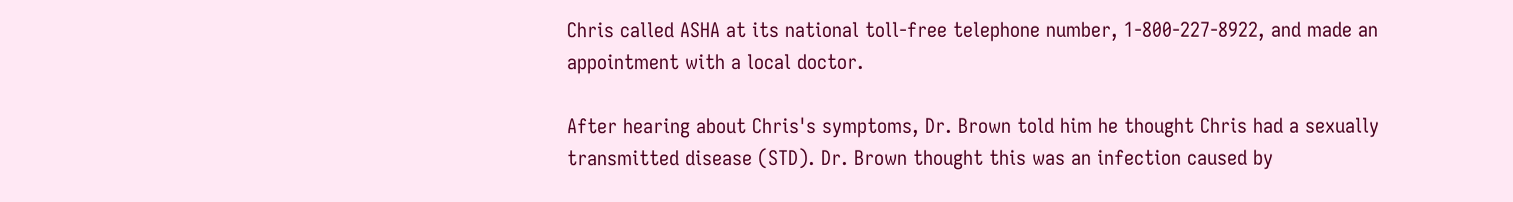Chris called ASHA at its national toll-free telephone number, 1-800-227-8922, and made an appointment with a local doctor.

After hearing about Chris's symptoms, Dr. Brown told him he thought Chris had a sexually transmitted disease (STD). Dr. Brown thought this was an infection caused by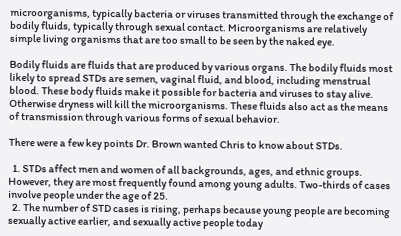microorganisms, typically bacteria or viruses transmitted through the exchange of bodily fluids, typically through sexual contact. Microorganisms are relatively simple living organisms that are too small to be seen by the naked eye.

Bodily fluids are fluids that are produced by various organs. The bodily fluids most likely to spread STDs are semen, vaginal fluid, and blood, including menstrual blood. These body fluids make it possible for bacteria and viruses to stay alive. Otherwise dryness will kill the microorganisms. These fluids also act as the means of transmission through various forms of sexual behavior.

There were a few key points Dr. Brown wanted Chris to know about STDs.

  1. STDs affect men and women of all backgrounds, ages, and ethnic groups. However, they are most frequently found among young adults. Two-thirds of cases involve people under the age of 25.
  2. The number of STD cases is rising, perhaps because young people are becoming sexually active earlier, and sexually active people today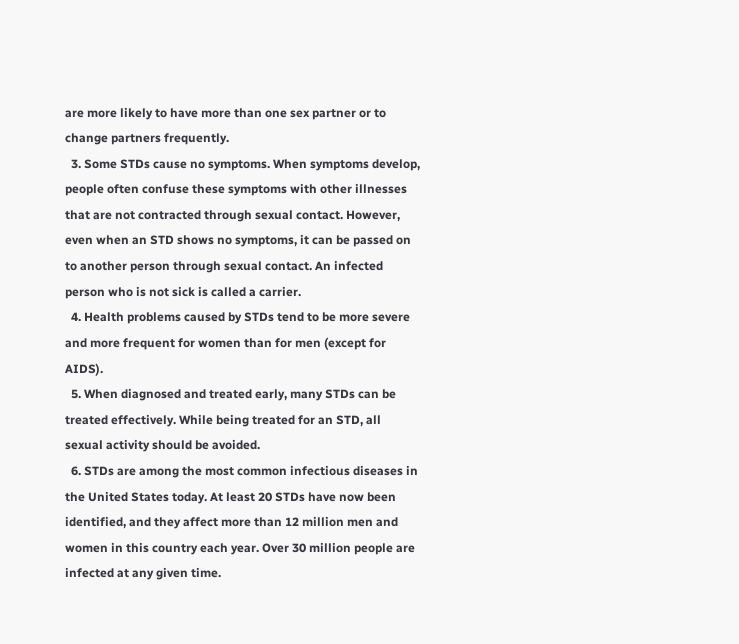are more likely to have more than one sex partner or to change partners frequently.
  3. Some STDs cause no symptoms. When symptoms develop, people often confuse these symptoms with other illnesses that are not contracted through sexual contact. However, even when an STD shows no symptoms, it can be passed on to another person through sexual contact. An infected person who is not sick is called a carrier.
  4. Health problems caused by STDs tend to be more severe and more frequent for women than for men (except for AIDS).
  5. When diagnosed and treated early, many STDs can be treated effectively. While being treated for an STD, all sexual activity should be avoided.
  6. STDs are among the most common infectious diseases in the United States today. At least 20 STDs have now been identified, and they affect more than 12 million men and women in this country each year. Over 30 million people are infected at any given time.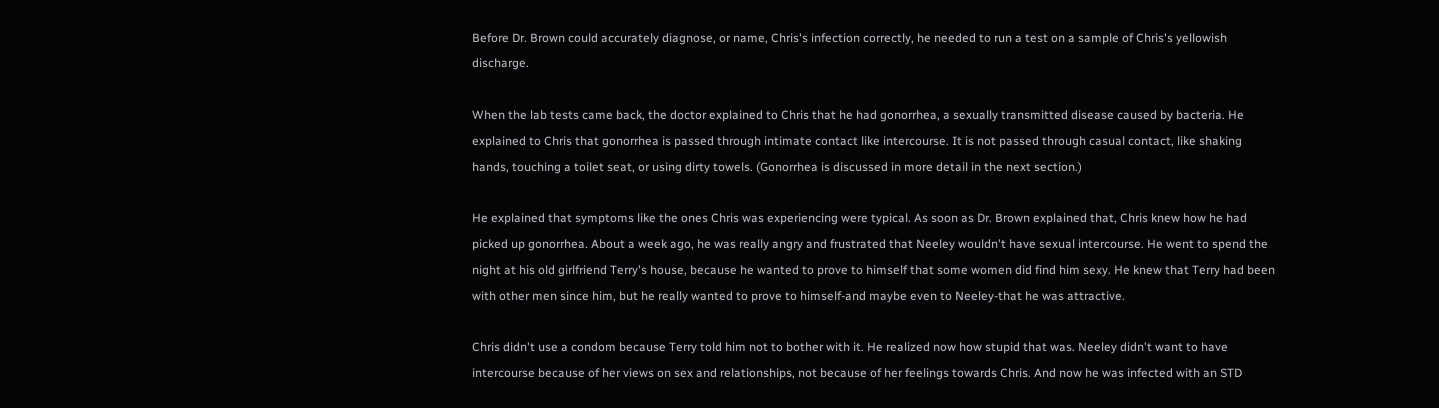Before Dr. Brown could accurately diagnose, or name, Chris's infection correctly, he needed to run a test on a sample of Chris's yellowish discharge.

When the lab tests came back, the doctor explained to Chris that he had gonorrhea, a sexually transmitted disease caused by bacteria. He explained to Chris that gonorrhea is passed through intimate contact like intercourse. It is not passed through casual contact, like shaking hands, touching a toilet seat, or using dirty towels. (Gonorrhea is discussed in more detail in the next section.)

He explained that symptoms like the ones Chris was experiencing were typical. As soon as Dr. Brown explained that, Chris knew how he had picked up gonorrhea. About a week ago, he was really angry and frustrated that Neeley wouldn't have sexual intercourse. He went to spend the night at his old girlfriend Terry's house, because he wanted to prove to himself that some women did find him sexy. He knew that Terry had been with other men since him, but he really wanted to prove to himself-and maybe even to Neeley-that he was attractive.

Chris didn't use a condom because Terry told him not to bother with it. He realized now how stupid that was. Neeley didn't want to have intercourse because of her views on sex and relationships, not because of her feelings towards Chris. And now he was infected with an STD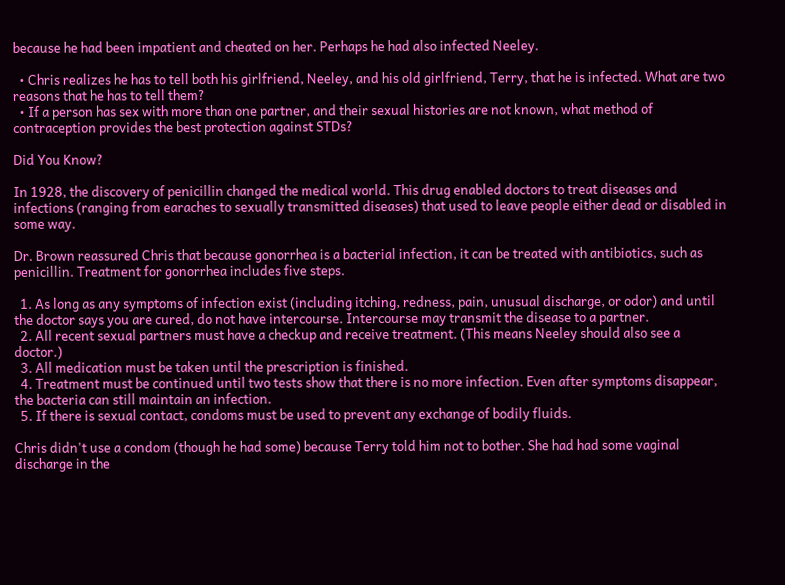because he had been impatient and cheated on her. Perhaps he had also infected Neeley.

  • Chris realizes he has to tell both his girlfriend, Neeley, and his old girlfriend, Terry, that he is infected. What are two reasons that he has to tell them?
  • If a person has sex with more than one partner, and their sexual histories are not known, what method of contraception provides the best protection against STDs?

Did You Know?

In 1928, the discovery of penicillin changed the medical world. This drug enabled doctors to treat diseases and infections (ranging from earaches to sexually transmitted diseases) that used to leave people either dead or disabled in some way.

Dr. Brown reassured Chris that because gonorrhea is a bacterial infection, it can be treated with antibiotics, such as penicillin. Treatment for gonorrhea includes five steps.

  1. As long as any symptoms of infection exist (including itching, redness, pain, unusual discharge, or odor) and until the doctor says you are cured, do not have intercourse. Intercourse may transmit the disease to a partner.
  2. All recent sexual partners must have a checkup and receive treatment. (This means Neeley should also see a doctor.)
  3. All medication must be taken until the prescription is finished.
  4. Treatment must be continued until two tests show that there is no more infection. Even after symptoms disappear, the bacteria can still maintain an infection.
  5. If there is sexual contact, condoms must be used to prevent any exchange of bodily fluids.

Chris didn't use a condom (though he had some) because Terry told him not to bother. She had had some vaginal discharge in the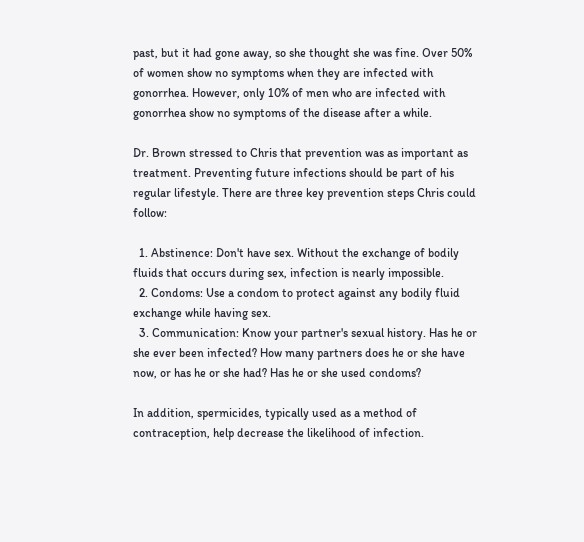past, but it had gone away, so she thought she was fine. Over 50% of women show no symptoms when they are infected with gonorrhea. However, only 10% of men who are infected with gonorrhea show no symptoms of the disease after a while.

Dr. Brown stressed to Chris that prevention was as important as treatment. Preventing future infections should be part of his regular lifestyle. There are three key prevention steps Chris could follow:

  1. Abstinence: Don't have sex. Without the exchange of bodily fluids that occurs during sex, infection is nearly impossible.
  2. Condoms: Use a condom to protect against any bodily fluid exchange while having sex.
  3. Communication: Know your partner's sexual history. Has he or she ever been infected? How many partners does he or she have now, or has he or she had? Has he or she used condoms?

In addition, spermicides, typically used as a method of contraception, help decrease the likelihood of infection.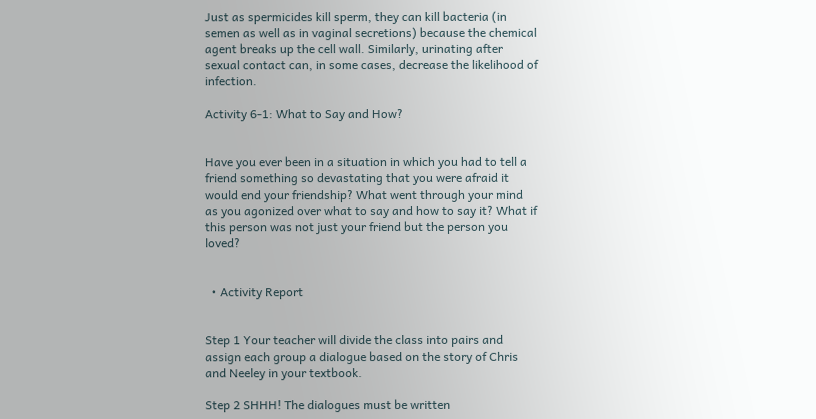Just as spermicides kill sperm, they can kill bacteria (in semen as well as in vaginal secretions) because the chemical agent breaks up the cell wall. Similarly, urinating after sexual contact can, in some cases, decrease the likelihood of infection.

Activity 6-1: What to Say and How?


Have you ever been in a situation in which you had to tell a friend something so devastating that you were afraid it would end your friendship? What went through your mind as you agonized over what to say and how to say it? What if this person was not just your friend but the person you loved?


  • Activity Report


Step 1 Your teacher will divide the class into pairs and assign each group a dialogue based on the story of Chris and Neeley in your textbook.

Step 2 SHHH! The dialogues must be written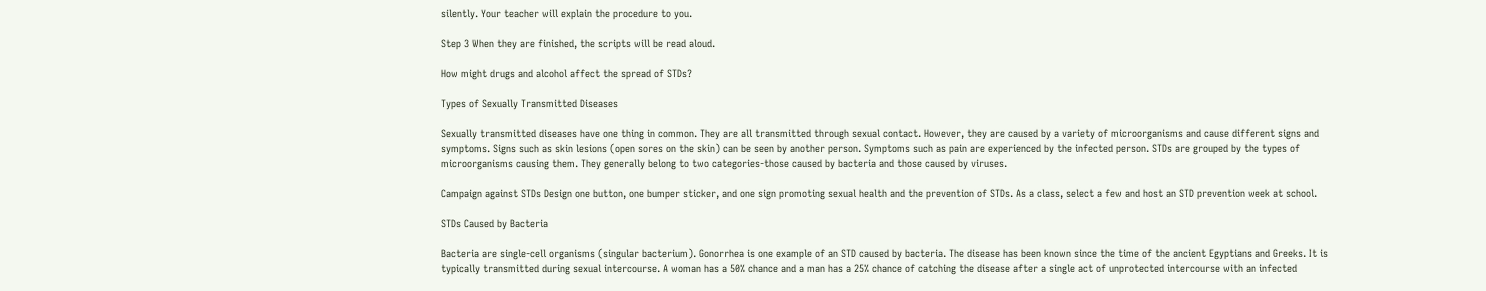silently. Your teacher will explain the procedure to you.

Step 3 When they are finished, the scripts will be read aloud.

How might drugs and alcohol affect the spread of STDs?

Types of Sexually Transmitted Diseases

Sexually transmitted diseases have one thing in common. They are all transmitted through sexual contact. However, they are caused by a variety of microorganisms and cause different signs and symptoms. Signs such as skin lesions (open sores on the skin) can be seen by another person. Symptoms such as pain are experienced by the infected person. STDs are grouped by the types of microorganisms causing them. They generally belong to two categories-those caused by bacteria and those caused by viruses.

Campaign against STDs Design one button, one bumper sticker, and one sign promoting sexual health and the prevention of STDs. As a class, select a few and host an STD prevention week at school.

STDs Caused by Bacteria

Bacteria are single-cell organisms (singular bacterium). Gonorrhea is one example of an STD caused by bacteria. The disease has been known since the time of the ancient Egyptians and Greeks. It is typically transmitted during sexual intercourse. A woman has a 50% chance and a man has a 25% chance of catching the disease after a single act of unprotected intercourse with an infected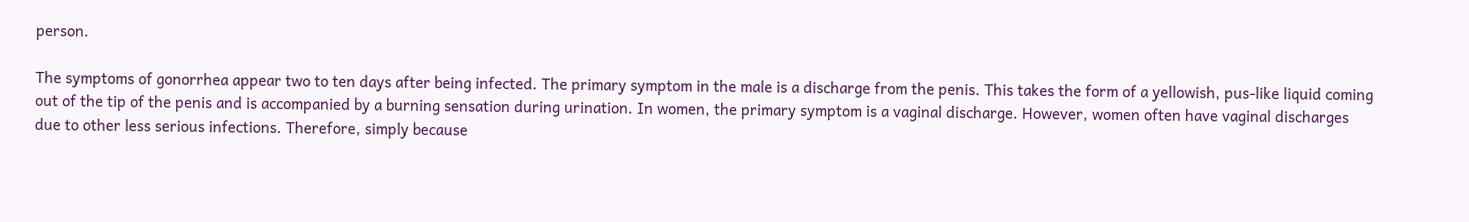person.

The symptoms of gonorrhea appear two to ten days after being infected. The primary symptom in the male is a discharge from the penis. This takes the form of a yellowish, pus-like liquid coming out of the tip of the penis and is accompanied by a burning sensation during urination. In women, the primary symptom is a vaginal discharge. However, women often have vaginal discharges due to other less serious infections. Therefore, simply because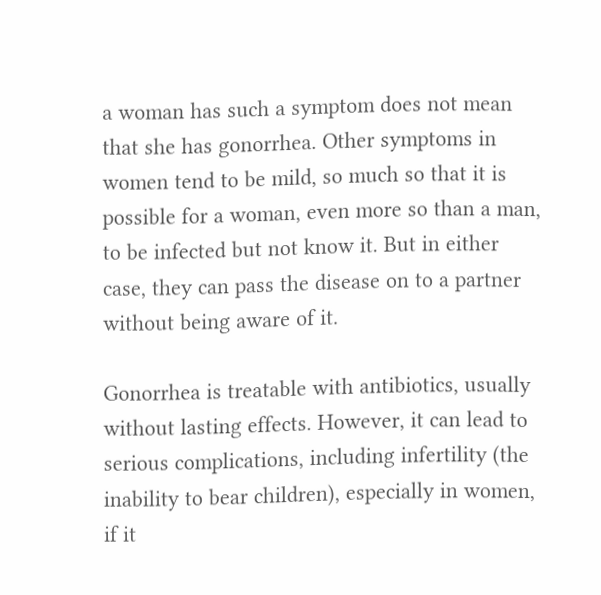a woman has such a symptom does not mean that she has gonorrhea. Other symptoms in women tend to be mild, so much so that it is possible for a woman, even more so than a man, to be infected but not know it. But in either case, they can pass the disease on to a partner without being aware of it.

Gonorrhea is treatable with antibiotics, usually without lasting effects. However, it can lead to serious complications, including infertility (the inability to bear children), especially in women, if it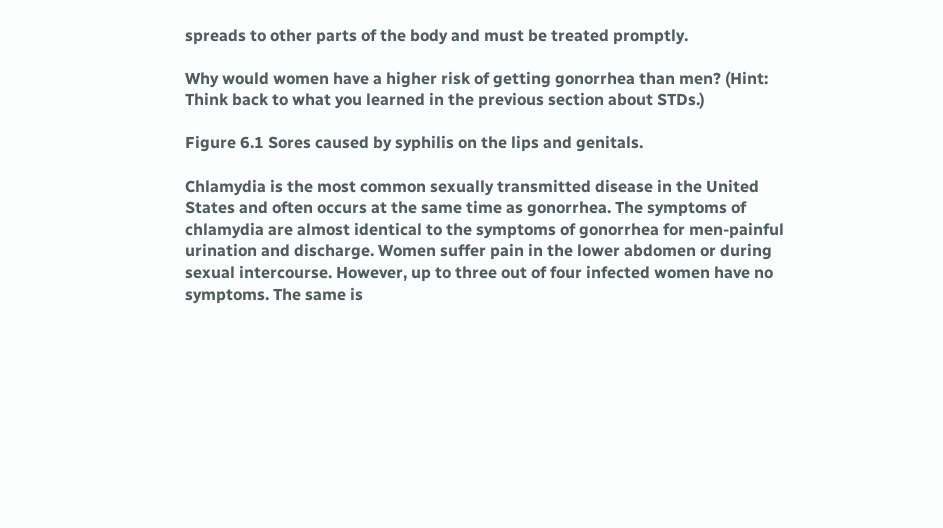spreads to other parts of the body and must be treated promptly.

Why would women have a higher risk of getting gonorrhea than men? (Hint: Think back to what you learned in the previous section about STDs.)

Figure 6.1 Sores caused by syphilis on the lips and genitals.

Chlamydia is the most common sexually transmitted disease in the United States and often occurs at the same time as gonorrhea. The symptoms of chlamydia are almost identical to the symptoms of gonorrhea for men-painful urination and discharge. Women suffer pain in the lower abdomen or during sexual intercourse. However, up to three out of four infected women have no symptoms. The same is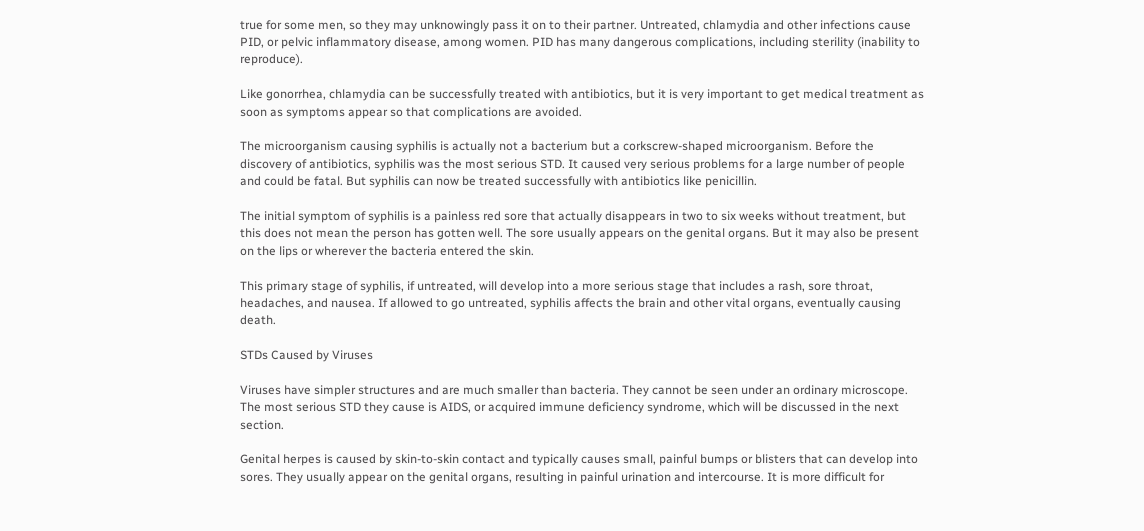true for some men, so they may unknowingly pass it on to their partner. Untreated, chlamydia and other infections cause PID, or pelvic inflammatory disease, among women. PID has many dangerous complications, including sterility (inability to reproduce).

Like gonorrhea, chlamydia can be successfully treated with antibiotics, but it is very important to get medical treatment as soon as symptoms appear so that complications are avoided.

The microorganism causing syphilis is actually not a bacterium but a corkscrew-shaped microorganism. Before the discovery of antibiotics, syphilis was the most serious STD. It caused very serious problems for a large number of people and could be fatal. But syphilis can now be treated successfully with antibiotics like penicillin.

The initial symptom of syphilis is a painless red sore that actually disappears in two to six weeks without treatment, but this does not mean the person has gotten well. The sore usually appears on the genital organs. But it may also be present on the lips or wherever the bacteria entered the skin.

This primary stage of syphilis, if untreated, will develop into a more serious stage that includes a rash, sore throat, headaches, and nausea. If allowed to go untreated, syphilis affects the brain and other vital organs, eventually causing death.

STDs Caused by Viruses

Viruses have simpler structures and are much smaller than bacteria. They cannot be seen under an ordinary microscope. The most serious STD they cause is AIDS, or acquired immune deficiency syndrome, which will be discussed in the next section.

Genital herpes is caused by skin-to-skin contact and typically causes small, painful bumps or blisters that can develop into sores. They usually appear on the genital organs, resulting in painful urination and intercourse. It is more difficult for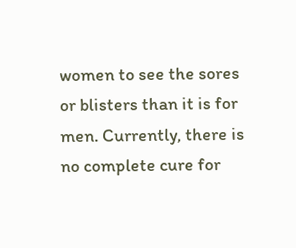women to see the sores or blisters than it is for men. Currently, there is no complete cure for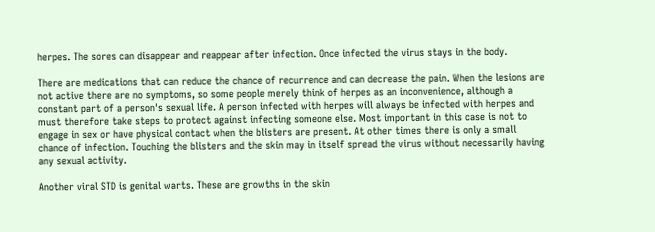herpes. The sores can disappear and reappear after infection. Once infected the virus stays in the body.

There are medications that can reduce the chance of recurrence and can decrease the pain. When the lesions are not active there are no symptoms, so some people merely think of herpes as an inconvenience, although a constant part of a person's sexual life. A person infected with herpes will always be infected with herpes and must therefore take steps to protect against infecting someone else. Most important in this case is not to engage in sex or have physical contact when the blisters are present. At other times there is only a small chance of infection. Touching the blisters and the skin may in itself spread the virus without necessarily having any sexual activity.

Another viral STD is genital warts. These are growths in the skin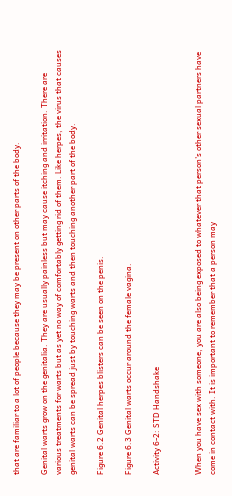that are familiar to a lot of people because they may be present on other parts of the body.

Genital warts grow on the genitalia. They are usually painless but may cause itching and irritation. There are various treatments for warts but as yet no way of comfortably getting rid of them. Like herpes, the virus that causes genital warts can be spread just by touching warts and then touching another part of the body.

Figure 6.2 Genital herpes blisters can be seen on the penis.

Figure 6.3 Genital warts occur around the female vagina.

Activity 6-2: STD Handshake


When you have sex with someone, you are also being exposed to whatever that person's other sexual partners have come in contact with. It is important to remember that a person may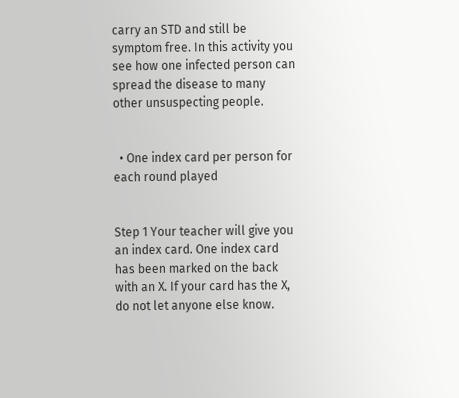carry an STD and still be symptom free. In this activity you see how one infected person can spread the disease to many other unsuspecting people.


  • One index card per person for each round played


Step 1 Your teacher will give you an index card. One index card has been marked on the back with an X. If your card has the X, do not let anyone else know.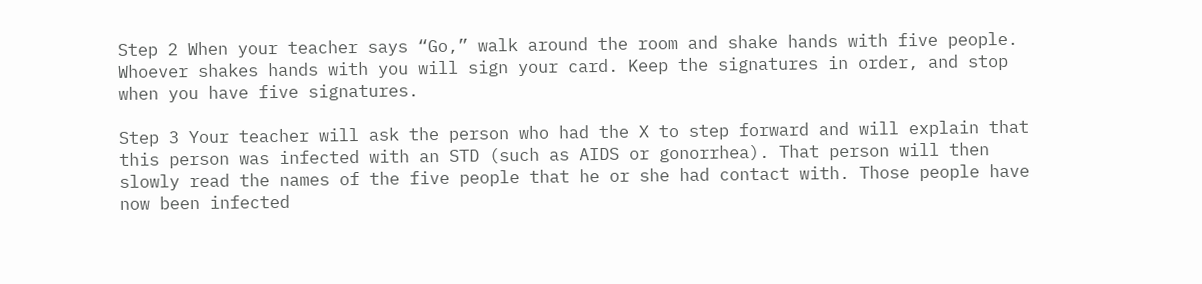Step 2 When your teacher says “Go,” walk around the room and shake hands with five people. Whoever shakes hands with you will sign your card. Keep the signatures in order, and stop when you have five signatures.

Step 3 Your teacher will ask the person who had the X to step forward and will explain that this person was infected with an STD (such as AIDS or gonorrhea). That person will then slowly read the names of the five people that he or she had contact with. Those people have now been infected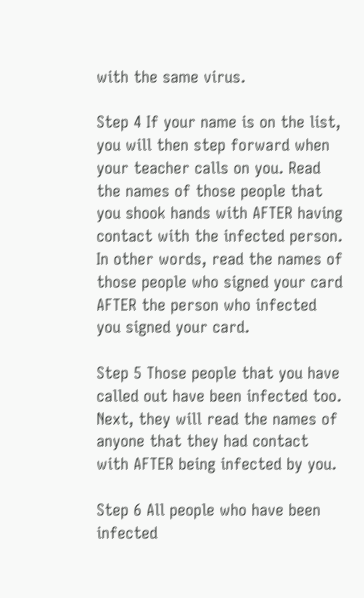with the same virus.

Step 4 If your name is on the list, you will then step forward when your teacher calls on you. Read the names of those people that you shook hands with AFTER having contact with the infected person. In other words, read the names of those people who signed your card AFTER the person who infected you signed your card.

Step 5 Those people that you have called out have been infected too. Next, they will read the names of anyone that they had contact with AFTER being infected by you.

Step 6 All people who have been infected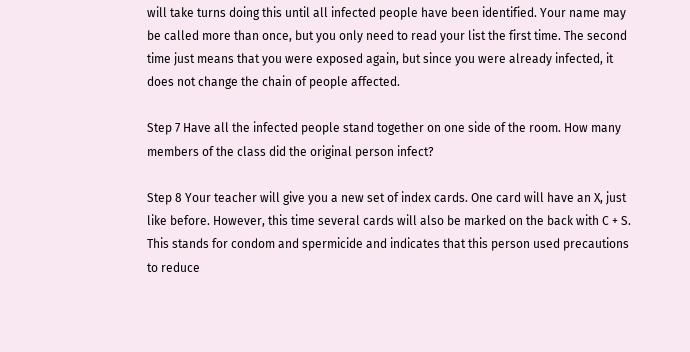will take turns doing this until all infected people have been identified. Your name may be called more than once, but you only need to read your list the first time. The second time just means that you were exposed again, but since you were already infected, it does not change the chain of people affected.

Step 7 Have all the infected people stand together on one side of the room. How many members of the class did the original person infect?

Step 8 Your teacher will give you a new set of index cards. One card will have an X, just like before. However, this time several cards will also be marked on the back with C + S. This stands for condom and spermicide and indicates that this person used precautions to reduce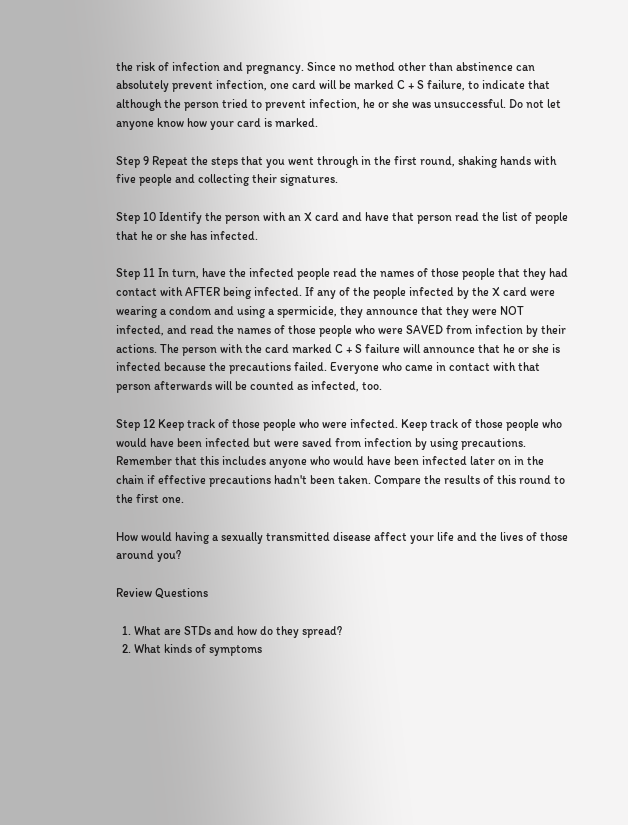the risk of infection and pregnancy. Since no method other than abstinence can absolutely prevent infection, one card will be marked C + S failure, to indicate that although the person tried to prevent infection, he or she was unsuccessful. Do not let anyone know how your card is marked.

Step 9 Repeat the steps that you went through in the first round, shaking hands with five people and collecting their signatures.

Step 10 Identify the person with an X card and have that person read the list of people that he or she has infected.

Step 11 In turn, have the infected people read the names of those people that they had contact with AFTER being infected. If any of the people infected by the X card were wearing a condom and using a spermicide, they announce that they were NOT infected, and read the names of those people who were SAVED from infection by their actions. The person with the card marked C + S failure will announce that he or she is infected because the precautions failed. Everyone who came in contact with that person afterwards will be counted as infected, too.

Step 12 Keep track of those people who were infected. Keep track of those people who would have been infected but were saved from infection by using precautions. Remember that this includes anyone who would have been infected later on in the chain if effective precautions hadn't been taken. Compare the results of this round to the first one.

How would having a sexually transmitted disease affect your life and the lives of those around you?

Review Questions

  1. What are STDs and how do they spread?
  2. What kinds of symptoms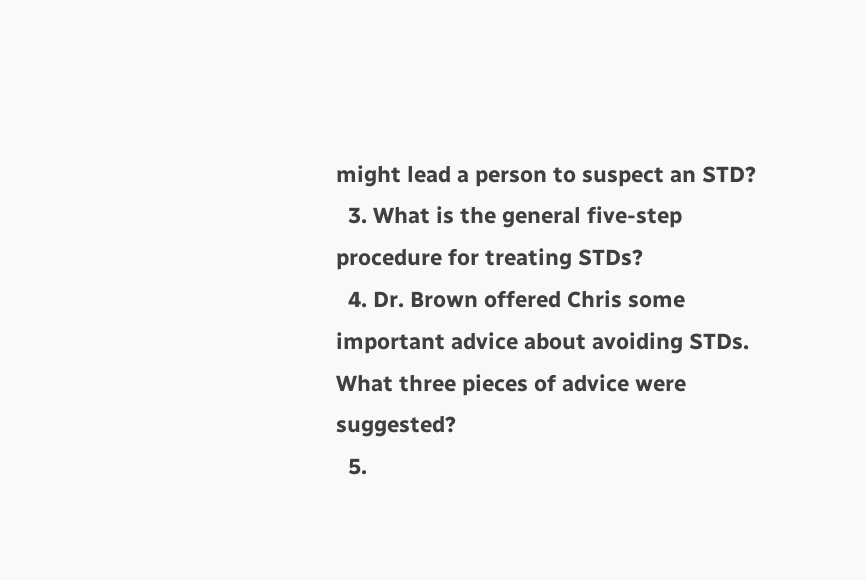might lead a person to suspect an STD?
  3. What is the general five-step procedure for treating STDs?
  4. Dr. Brown offered Chris some important advice about avoiding STDs. What three pieces of advice were suggested?
  5.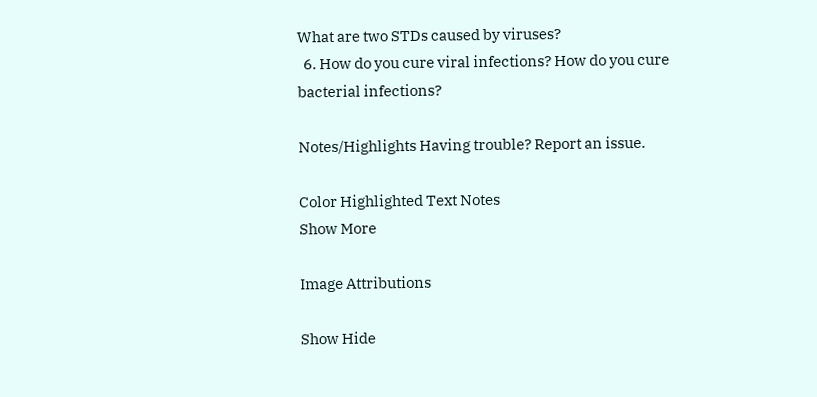What are two STDs caused by viruses?
  6. How do you cure viral infections? How do you cure bacterial infections?

Notes/Highlights Having trouble? Report an issue.

Color Highlighted Text Notes
Show More

Image Attributions

Show Hide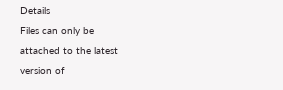Details
Files can only be attached to the latest version of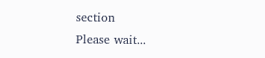section
Please wait...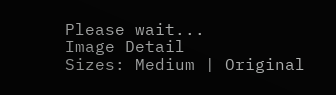Please wait...
Image Detail
Sizes: Medium | Original